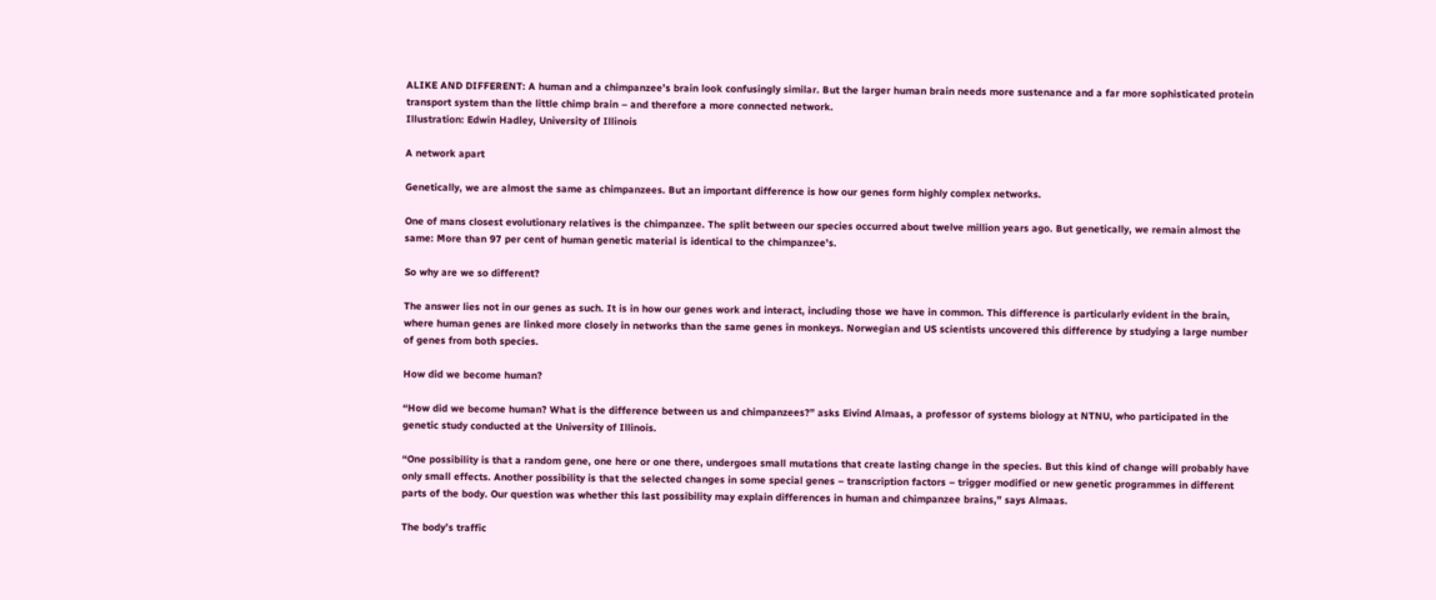ALIKE AND DIFFERENT: A human and a chimpanzee’s brain look confusingly similar. But the larger human brain needs more sustenance and a far more sophisticated protein transport system than the little chimp brain – and therefore a more connected network.
Illustration: Edwin Hadley, University of Illinois

A network apart

Genetically, we are almost the same as chimpanzees. But an important difference is how our genes form highly complex networks.

One of mans closest evolutionary relatives is the chimpanzee. The split between our species occurred about twelve million years ago. But genetically, we remain almost the same: More than 97 per cent of human genetic material is identical to the chimpanzee’s.

So why are we so different?

The answer lies not in our genes as such. It is in how our genes work and interact, including those we have in common. This difference is particularly evident in the brain, where human genes are linked more closely in networks than the same genes in monkeys. Norwegian and US scientists uncovered this difference by studying a large number of genes from both species.

How did we become human?

“How did we become human? What is the difference between us and chimpanzees?” asks Eivind Almaas, a professor of systems biology at NTNU, who participated in the genetic study conducted at the University of Illinois.

“One possibility is that a random gene, one here or one there, undergoes small mutations that create lasting change in the species. But this kind of change will probably have only small effects. Another possibility is that the selected changes in some special genes – transcription factors – trigger modified or new genetic programmes in different parts of the body. Our question was whether this last possibility may explain differences in human and chimpanzee brains,” says Almaas.

The body’s traffic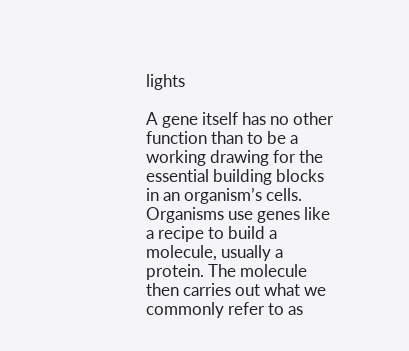lights

A gene itself has no other function than to be a working drawing for the essential building blocks in an organism’s cells. Organisms use genes like a recipe to build a molecule, usually a protein. The molecule then carries out what we commonly refer to as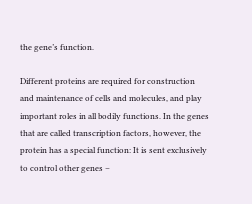the gene’s function.

Different proteins are required for construction and maintenance of cells and molecules, and play important roles in all bodily functions. In the genes that are called transcription factors, however, the protein has a special function: It is sent exclusively to control other genes –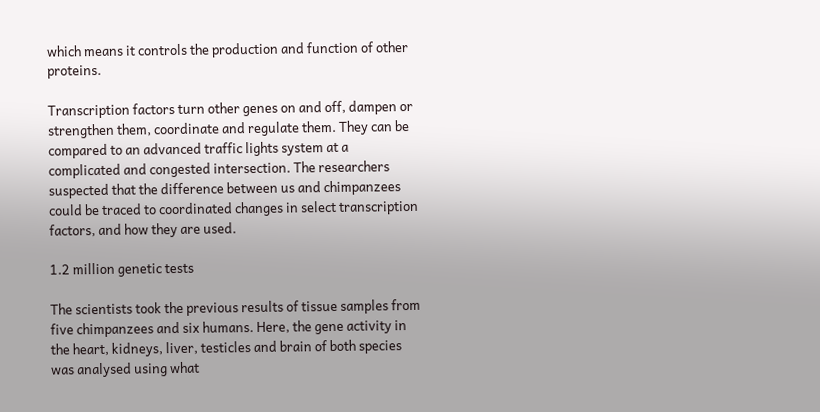which means it controls the production and function of other proteins.

Transcription factors turn other genes on and off, dampen or strengthen them, coordinate and regulate them. They can be compared to an advanced traffic lights system at a complicated and congested intersection. The researchers suspected that the difference between us and chimpanzees could be traced to coordinated changes in select transcription factors, and how they are used.

1.2 million genetic tests

The scientists took the previous results of tissue samples from five chimpanzees and six humans. Here, the gene activity in the heart, kidneys, liver, testicles and brain of both species was analysed using what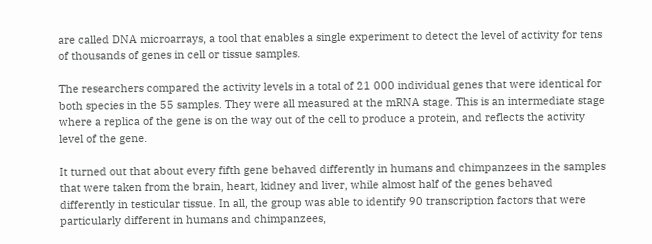are called DNA microarrays, a tool that enables a single experiment to detect the level of activity for tens of thousands of genes in cell or tissue samples.

The researchers compared the activity levels in a total of 21 000 individual genes that were identical for both species in the 55 samples. They were all measured at the mRNA stage. This is an intermediate stage where a replica of the gene is on the way out of the cell to produce a protein, and reflects the activity level of the gene.

It turned out that about every fifth gene behaved differently in humans and chimpanzees in the samples that were taken from the brain, heart, kidney and liver, while almost half of the genes behaved differently in testicular tissue. In all, the group was able to identify 90 transcription factors that were particularly different in humans and chimpanzees,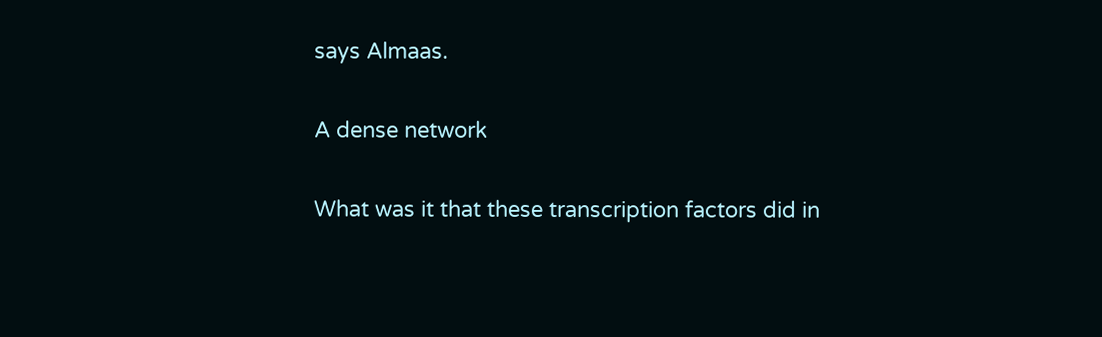says Almaas.

A dense network

What was it that these transcription factors did in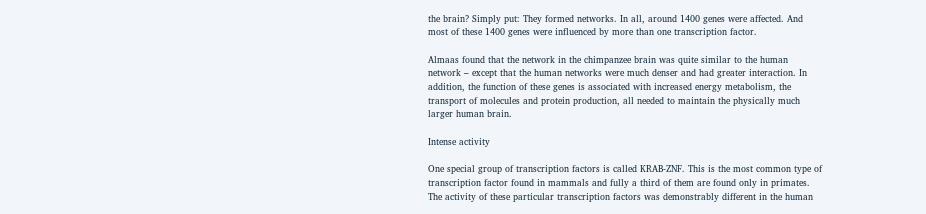the brain? Simply put: They formed networks. In all, around 1400 genes were affected. And most of these 1400 genes were influenced by more than one transcription factor.

Almaas found that the network in the chimpanzee brain was quite similar to the human network – except that the human networks were much denser and had greater interaction. In addition, the function of these genes is associated with increased energy metabolism, the transport of molecules and protein production, all needed to maintain the physically much larger human brain.

Intense activity

One special group of transcription factors is called KRAB-ZNF. This is the most common type of transcription factor found in mammals and fully a third of them are found only in primates. The activity of these particular transcription factors was demonstrably different in the human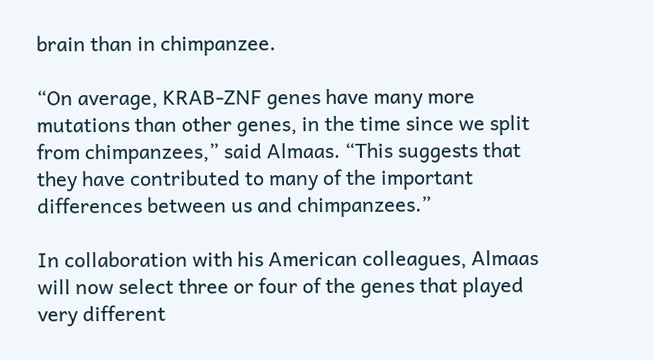brain than in chimpanzee.

“On average, KRAB-ZNF genes have many more mutations than other genes, in the time since we split from chimpanzees,” said Almaas. “This suggests that they have contributed to many of the important differences between us and chimpanzees.”

In collaboration with his American colleagues, Almaas will now select three or four of the genes that played very different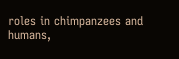roles in chimpanzees and humans,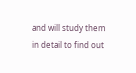and will study them in detail to find out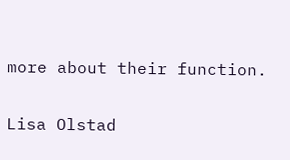more about their function.

Lisa Olstad